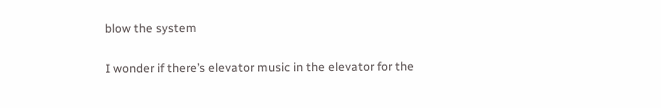blow the system

I wonder if there’s elevator music in the elevator for the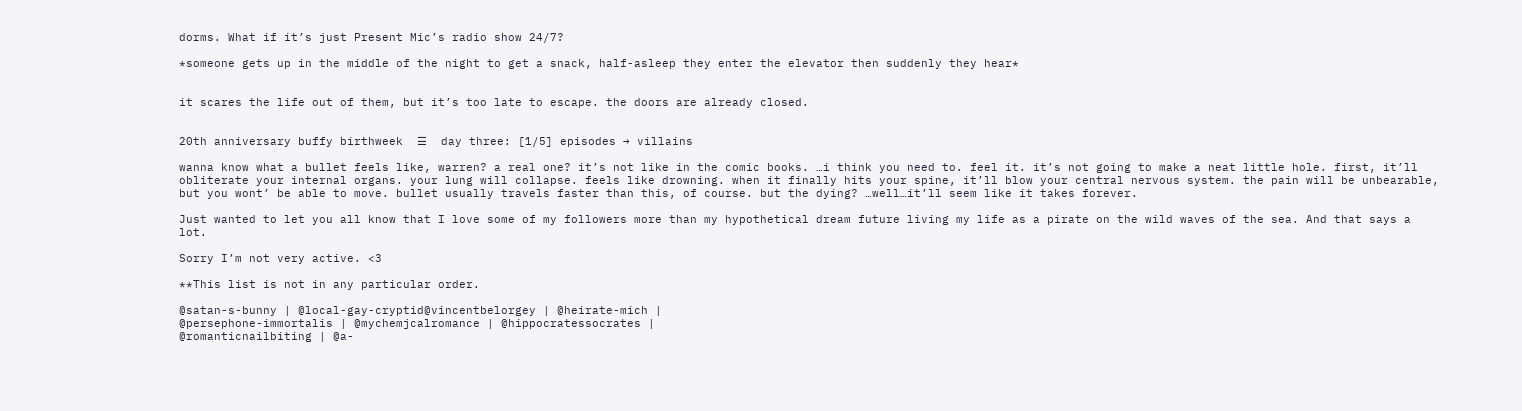dorms. What if it’s just Present Mic’s radio show 24/7?

*someone gets up in the middle of the night to get a snack, half-asleep they enter the elevator then suddenly they hear*


it scares the life out of them, but it’s too late to escape. the doors are already closed.


20th anniversary buffy birthweek  ☰  day three: [1/5] episodes → villains

wanna know what a bullet feels like, warren? a real one? it’s not like in the comic books. …i think you need to. feel it. it’s not going to make a neat little hole. first, it’ll obliterate your internal organs. your lung will collapse. feels like drowning. when it finally hits your spine, it’ll blow your central nervous system. the pain will be unbearable, but you wont’ be able to move. bullet usually travels faster than this, of course. but the dying? …well…it’ll seem like it takes forever.

Just wanted to let you all know that I love some of my followers more than my hypothetical dream future living my life as a pirate on the wild waves of the sea. And that says a lot.

Sorry I’m not very active. <3

**This list is not in any particular order.

@satan-s-bunny | @local-gay-cryptid@vincentbelorgey | @heirate-mich |
@persephone-immortalis | @mychemjcalromance | @hippocratessocrates |
@romanticnailbiting | @a-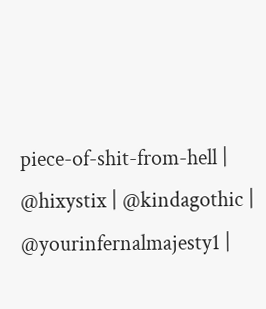piece-of-shit-from-hell | @hixystix | @kindagothic |
@yourinfernalmajesty1 |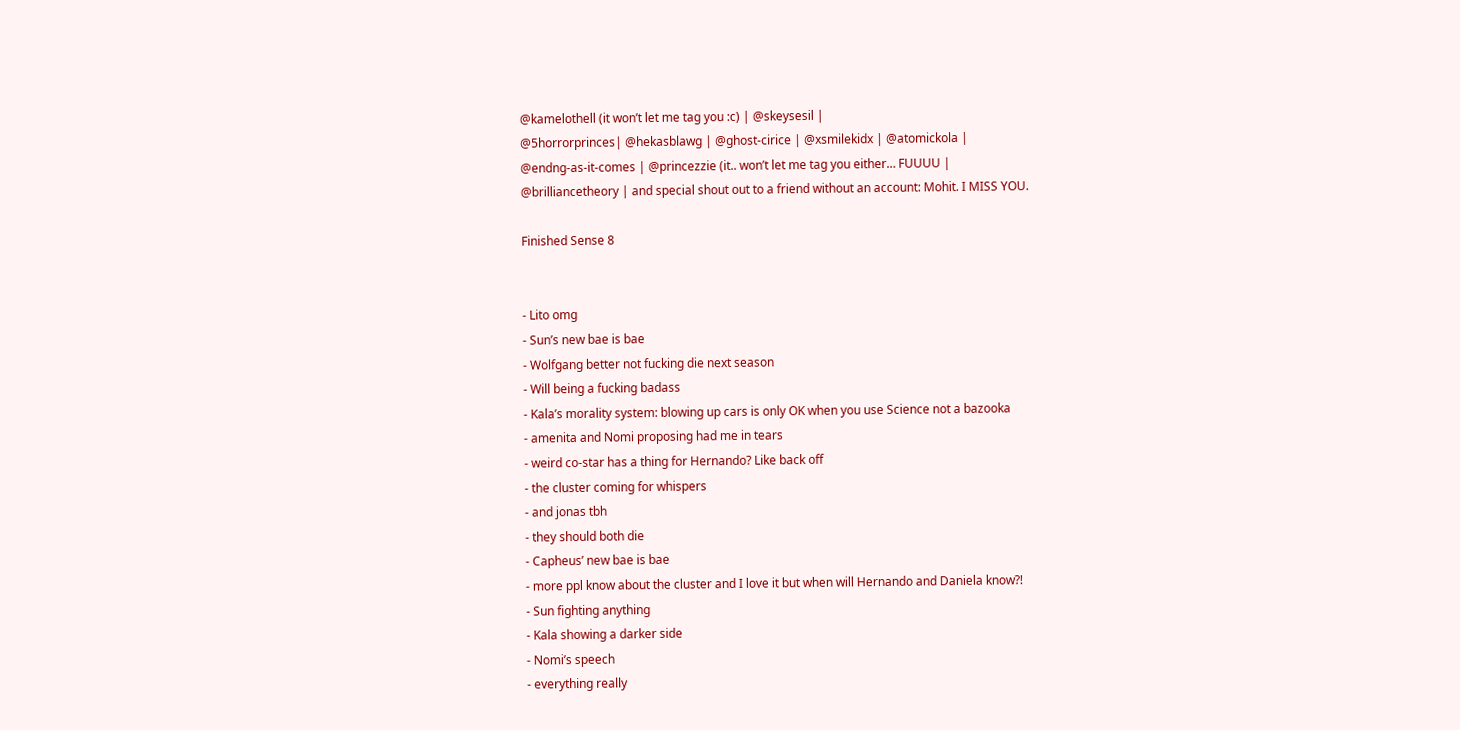@kamelothell (it won’t let me tag you :c) | @skeysesil |
@5horrorprinces| @hekasblawg | @ghost-cirice | @xsmilekidx | @atomickola |
@endng-as-it-comes | @princezzie (it.. won’t let me tag you either… FUUUU |
@brilliancetheory | and special shout out to a friend without an account: Mohit. I MISS YOU.

Finished Sense 8


- Lito omg
- Sun’s new bae is bae
- Wolfgang better not fucking die next season
- Will being a fucking badass
- Kala’s morality system: blowing up cars is only OK when you use Science not a bazooka
- amenita and Nomi proposing had me in tears
- weird co-star has a thing for Hernando? Like back off
- the cluster coming for whispers
- and jonas tbh
- they should both die
- Capheus’ new bae is bae
- more ppl know about the cluster and I love it but when will Hernando and Daniela know?!
- Sun fighting anything
- Kala showing a darker side
- Nomi’s speech
- everything really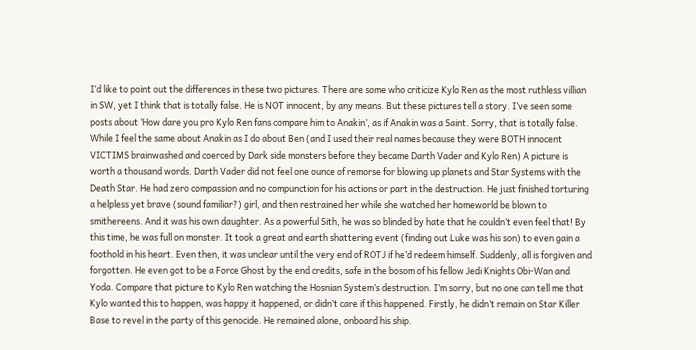I’d like to point out the differences in these two pictures. There are some who criticize Kylo Ren as the most ruthless villian in SW, yet I think that is totally false. He is NOT innocent, by any means. But these pictures tell a story. I’ve seen some posts about ‘How dare you pro Kylo Ren fans compare him to Anakin’, as if Anakin was a Saint. Sorry, that is totally false. While I feel the same about Anakin as I do about Ben (and I used their real names because they were BOTH innocent VICTIMS brainwashed and coerced by Dark side monsters before they became Darth Vader and Kylo Ren) A picture is worth a thousand words. Darth Vader did not feel one ounce of remorse for blowing up planets and Star Systems with the Death Star. He had zero compassion and no compunction for his actions or part in the destruction. He just finished torturing a helpless yet brave (sound familiar?) girl, and then restrained her while she watched her homeworld be blown to smithereens. And it was his own daughter. As a powerful Sith, he was so blinded by hate that he couldn’t even feel that! By this time, he was full on monster. It took a great and earth shattering event (finding out Luke was his son) to even gain a foothold in his heart. Even then, it was unclear until the very end of ROTJ if he’d redeem himself. Suddenly, all is forgiven and forgotten. He even got to be a Force Ghost by the end credits, safe in the bosom of his fellow Jedi Knights Obi-Wan and Yoda. Compare that picture to Kylo Ren watching the Hosnian System’s destruction. I’m sorry, but no one can tell me that Kylo wanted this to happen, was happy it happened, or didn’t care if this happened. Firstly, he didn’t remain on Star Killer Base to revel in the party of this genocide. He remained alone, onboard his ship.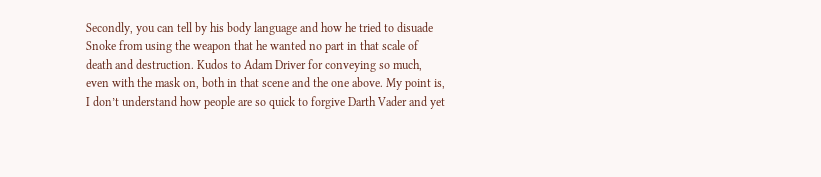Secondly, you can tell by his body language and how he tried to disuade Snoke from using the weapon that he wanted no part in that scale of death and destruction. Kudos to Adam Driver for conveying so much, even with the mask on, both in that scene and the one above. My point is, I don’t understand how people are so quick to forgive Darth Vader and yet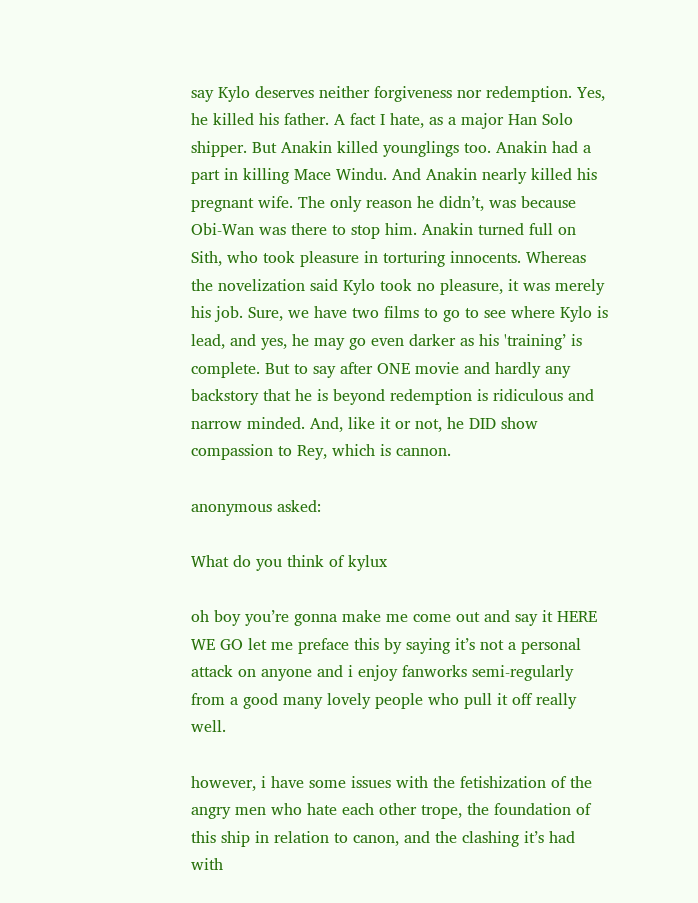say Kylo deserves neither forgiveness nor redemption. Yes, he killed his father. A fact I hate, as a major Han Solo shipper. But Anakin killed younglings too. Anakin had a part in killing Mace Windu. And Anakin nearly killed his pregnant wife. The only reason he didn’t, was because Obi-Wan was there to stop him. Anakin turned full on Sith, who took pleasure in torturing innocents. Whereas the novelization said Kylo took no pleasure, it was merely his job. Sure, we have two films to go to see where Kylo is lead, and yes, he may go even darker as his 'training’ is complete. But to say after ONE movie and hardly any backstory that he is beyond redemption is ridiculous and narrow minded. And, like it or not, he DID show compassion to Rey, which is cannon.

anonymous asked:

What do you think of kylux

oh boy you’re gonna make me come out and say it HERE WE GO let me preface this by saying it’s not a personal attack on anyone and i enjoy fanworks semi-regularly from a good many lovely people who pull it off really well.

however, i have some issues with the fetishization of the angry men who hate each other trope, the foundation of this ship in relation to canon, and the clashing it’s had with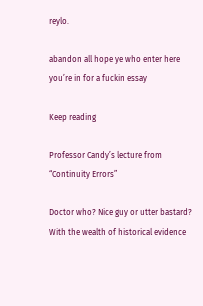reylo.

abandon all hope ye who enter here you’re in for a fuckin essay

Keep reading

Professor Candy’s lecture from “Continuity Errors”

Doctor who? Nice guy or utter bastard? With the wealth of historical evidence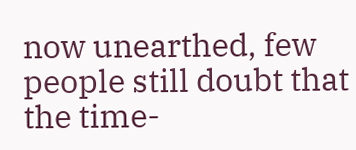now unearthed, few people still doubt that the time-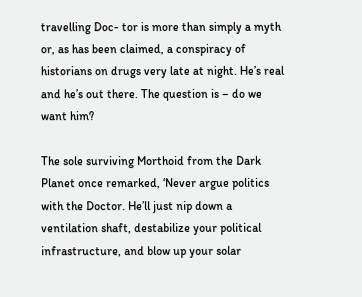travelling Doc- tor is more than simply a myth or, as has been claimed, a conspiracy of historians on drugs very late at night. He’s real and he’s out there. The question is – do we want him?

The sole surviving Morthoid from the Dark Planet once remarked, ‘Never argue politics with the Doctor. He’ll just nip down a ventilation shaft, destabilize your political infrastructure, and blow up your solar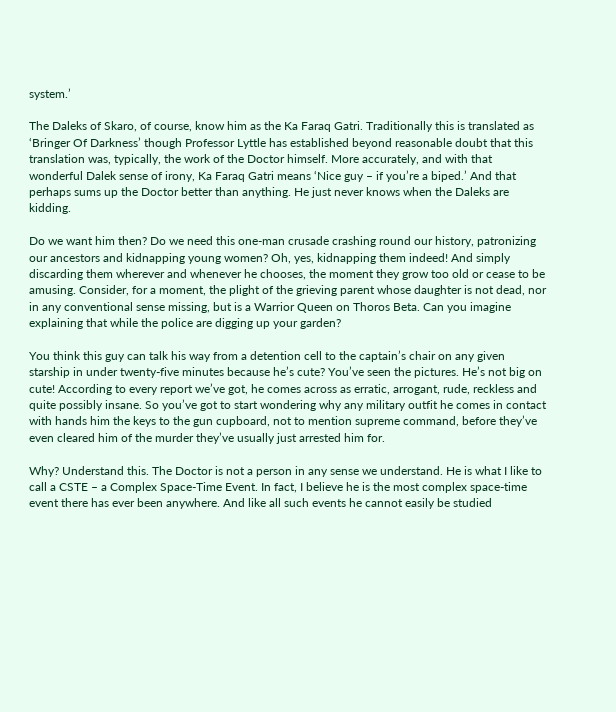system.’

The Daleks of Skaro, of course, know him as the Ka Faraq Gatri. Traditionally this is translated as ‘Bringer Of Darkness’ though Professor Lyttle has established beyond reasonable doubt that this translation was, typically, the work of the Doctor himself. More accurately, and with that wonderful Dalek sense of irony, Ka Faraq Gatri means ‘Nice guy – if you’re a biped.’ And that perhaps sums up the Doctor better than anything. He just never knows when the Daleks are kidding.

Do we want him then? Do we need this one-man crusade crashing round our history, patronizing our ancestors and kidnapping young women? Oh, yes, kidnapping them indeed! And simply discarding them wherever and whenever he chooses, the moment they grow too old or cease to be amusing. Consider, for a moment, the plight of the grieving parent whose daughter is not dead, nor in any conventional sense missing, but is a Warrior Queen on Thoros Beta. Can you imagine explaining that while the police are digging up your garden?

You think this guy can talk his way from a detention cell to the captain’s chair on any given starship in under twenty-five minutes because he’s cute? You’ve seen the pictures. He’s not big on cute! According to every report we’ve got, he comes across as erratic, arrogant, rude, reckless and quite possibly insane. So you’ve got to start wondering why any military outfit he comes in contact with hands him the keys to the gun cupboard, not to mention supreme command, before they’ve even cleared him of the murder they’ve usually just arrested him for.

Why? Understand this. The Doctor is not a person in any sense we understand. He is what I like to call a CSTE – a Complex Space-Time Event. In fact, I believe he is the most complex space-time event there has ever been anywhere. And like all such events he cannot easily be studied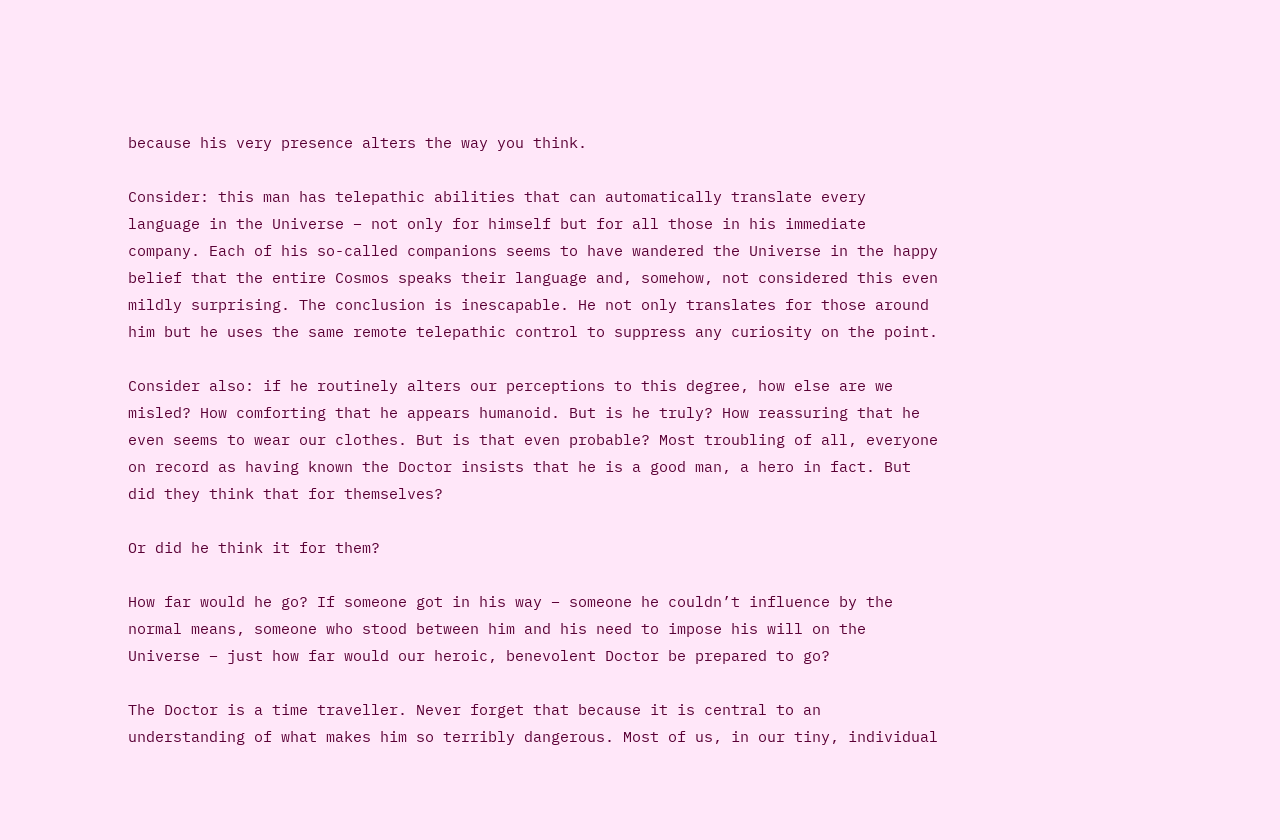because his very presence alters the way you think.

Consider: this man has telepathic abilities that can automatically translate every language in the Universe – not only for himself but for all those in his immediate company. Each of his so-called companions seems to have wandered the Universe in the happy belief that the entire Cosmos speaks their language and, somehow, not considered this even mildly surprising. The conclusion is inescapable. He not only translates for those around him but he uses the same remote telepathic control to suppress any curiosity on the point.

Consider also: if he routinely alters our perceptions to this degree, how else are we misled? How comforting that he appears humanoid. But is he truly? How reassuring that he even seems to wear our clothes. But is that even probable? Most troubling of all, everyone on record as having known the Doctor insists that he is a good man, a hero in fact. But did they think that for themselves?

Or did he think it for them?

How far would he go? If someone got in his way – someone he couldn’t influence by the normal means, someone who stood between him and his need to impose his will on the Universe – just how far would our heroic, benevolent Doctor be prepared to go?

The Doctor is a time traveller. Never forget that because it is central to an understanding of what makes him so terribly dangerous. Most of us, in our tiny, individual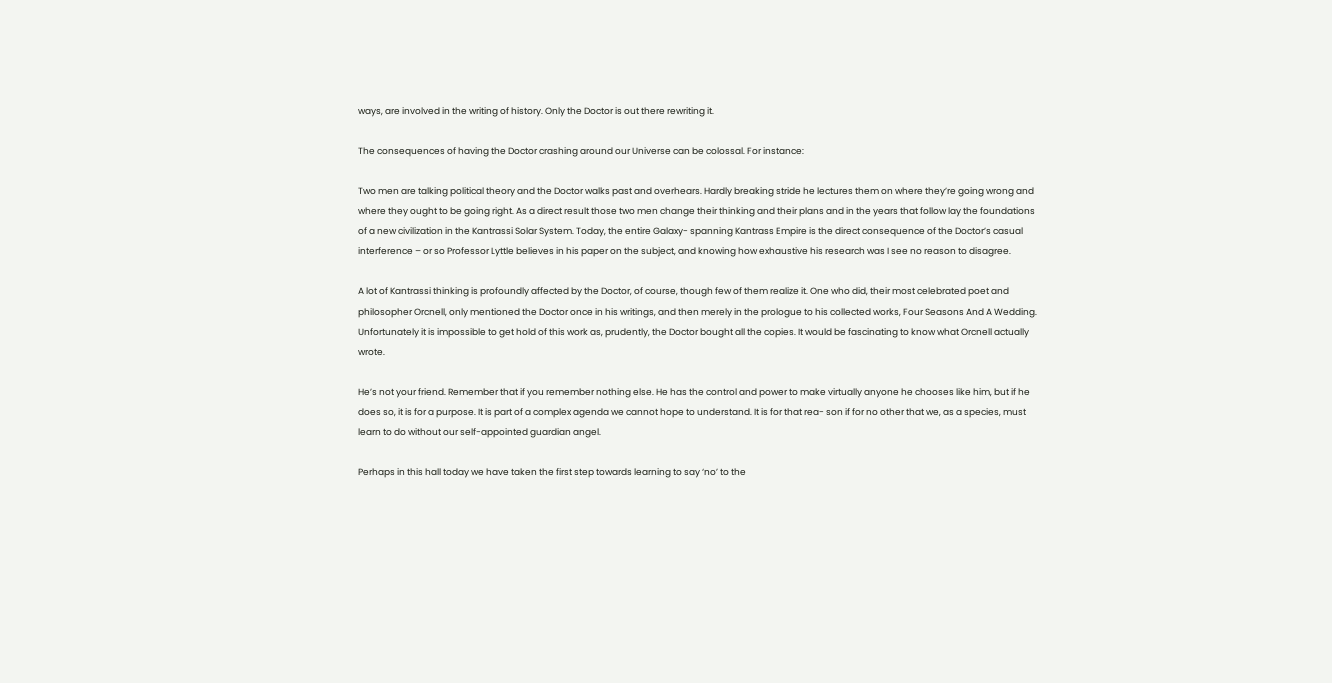ways, are involved in the writing of history. Only the Doctor is out there rewriting it.

The consequences of having the Doctor crashing around our Universe can be colossal. For instance:

Two men are talking political theory and the Doctor walks past and overhears. Hardly breaking stride he lectures them on where they’re going wrong and where they ought to be going right. As a direct result those two men change their thinking and their plans and in the years that follow lay the foundations of a new civilization in the Kantrassi Solar System. Today, the entire Galaxy- spanning Kantrass Empire is the direct consequence of the Doctor’s casual interference – or so Professor Lyttle believes in his paper on the subject, and knowing how exhaustive his research was I see no reason to disagree.

A lot of Kantrassi thinking is profoundly affected by the Doctor, of course, though few of them realize it. One who did, their most celebrated poet and philosopher Orcnell, only mentioned the Doctor once in his writings, and then merely in the prologue to his collected works, Four Seasons And A Wedding. Unfortunately it is impossible to get hold of this work as, prudently, the Doctor bought all the copies. It would be fascinating to know what Orcnell actually wrote.

He’s not your friend. Remember that if you remember nothing else. He has the control and power to make virtually anyone he chooses like him, but if he does so, it is for a purpose. It is part of a complex agenda we cannot hope to understand. It is for that rea- son if for no other that we, as a species, must learn to do without our self-appointed guardian angel.

Perhaps in this hall today we have taken the first step towards learning to say ‘no’ to the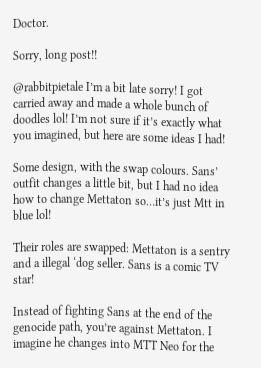Doctor.

Sorry, long post!!

@rabbitpietale I’m a bit late sorry! I got carried away and made a whole bunch of doodles lol! I’m not sure if it’s exactly what you imagined, but here are some ideas I had!

Some design, with the swap colours. Sans’ outfit changes a little bit, but I had no idea how to change Mettaton so…it’s just Mtt in blue lol!

Their roles are swapped: Mettaton is a sentry and a illegal ‘dog seller. Sans is a comic TV star!

Instead of fighting Sans at the end of the genocide path, you’re against Mettaton. I imagine he changes into MTT Neo for the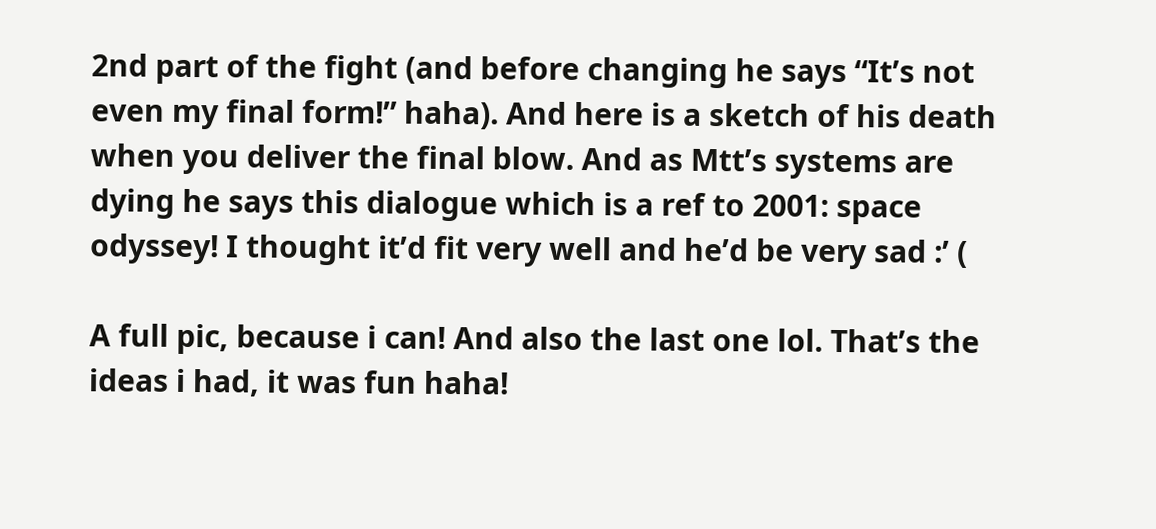2nd part of the fight (and before changing he says “It’s not even my final form!” haha). And here is a sketch of his death when you deliver the final blow. And as Mtt’s systems are dying he says this dialogue which is a ref to 2001: space odyssey! I thought it’d fit very well and he’d be very sad :’ (

A full pic, because i can! And also the last one lol. That’s the ideas i had, it was fun haha!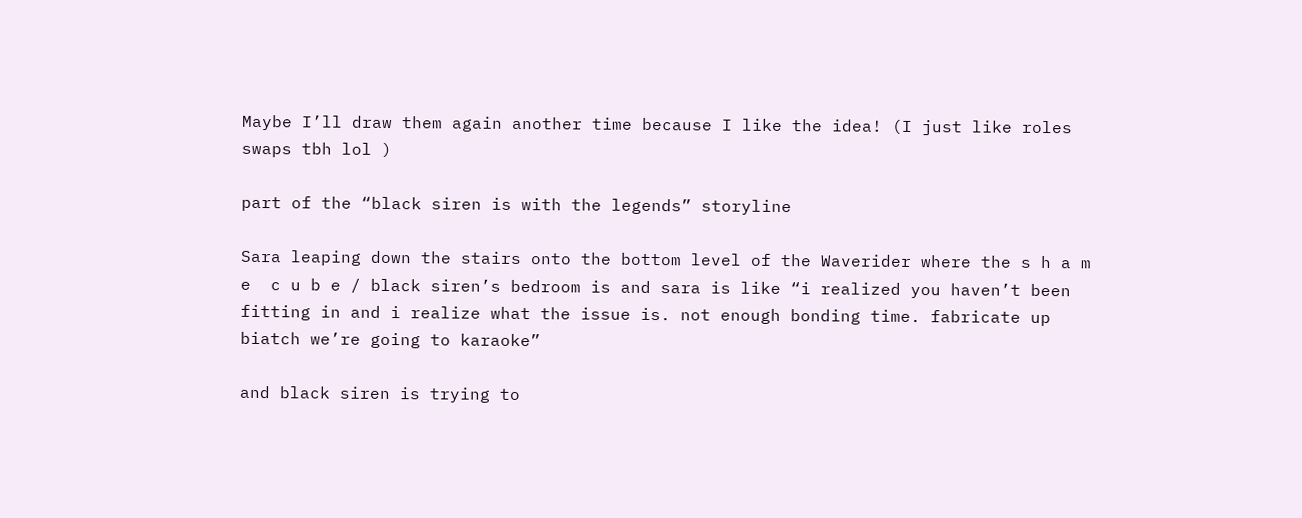Maybe I’ll draw them again another time because I like the idea! (I just like roles swaps tbh lol )

part of the “black siren is with the legends” storyline

Sara leaping down the stairs onto the bottom level of the Waverider where the s h a m e  c u b e / black siren’s bedroom is and sara is like “i realized you haven’t been fitting in and i realize what the issue is. not enough bonding time. fabricate up biatch we’re going to karaoke”

and black siren is trying to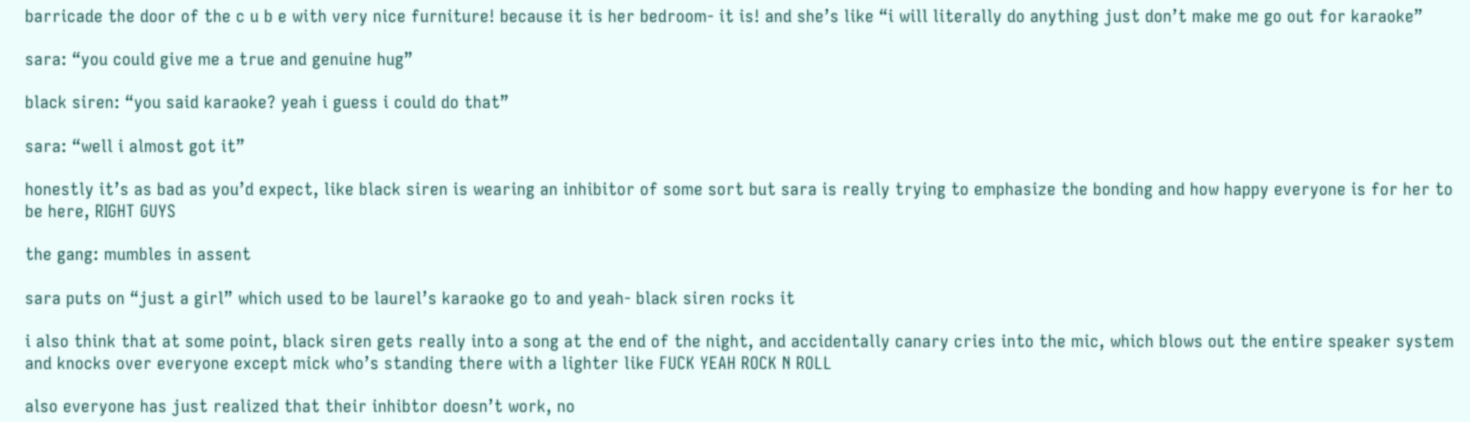barricade the door of the c u b e with very nice furniture! because it is her bedroom- it is! and she’s like “i will literally do anything just don’t make me go out for karaoke”

sara: “you could give me a true and genuine hug”

black siren: “you said karaoke? yeah i guess i could do that”

sara: “well i almost got it”

honestly it’s as bad as you’d expect, like black siren is wearing an inhibitor of some sort but sara is really trying to emphasize the bonding and how happy everyone is for her to be here, RIGHT GUYS

the gang: mumbles in assent

sara puts on “just a girl” which used to be laurel’s karaoke go to and yeah- black siren rocks it

i also think that at some point, black siren gets really into a song at the end of the night, and accidentally canary cries into the mic, which blows out the entire speaker system and knocks over everyone except mick who’s standing there with a lighter like FUCK YEAH ROCK N ROLL

also everyone has just realized that their inhibtor doesn’t work, no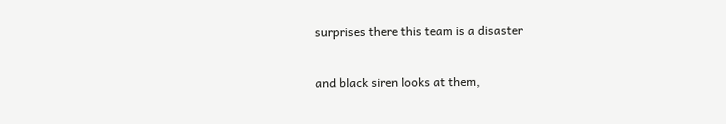surprises there this team is a disaster

and black siren looks at them,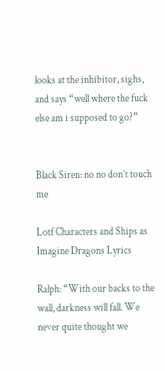looks at the inhibitor, sighs, and says “well where the fuck else am i supposed to go?”


Black Siren: no no don’t touch me

Lotf Characters and Ships as Imagine Dragons Lyrics

Ralph: “With our backs to the wall, darkness will fall. We never quite thought we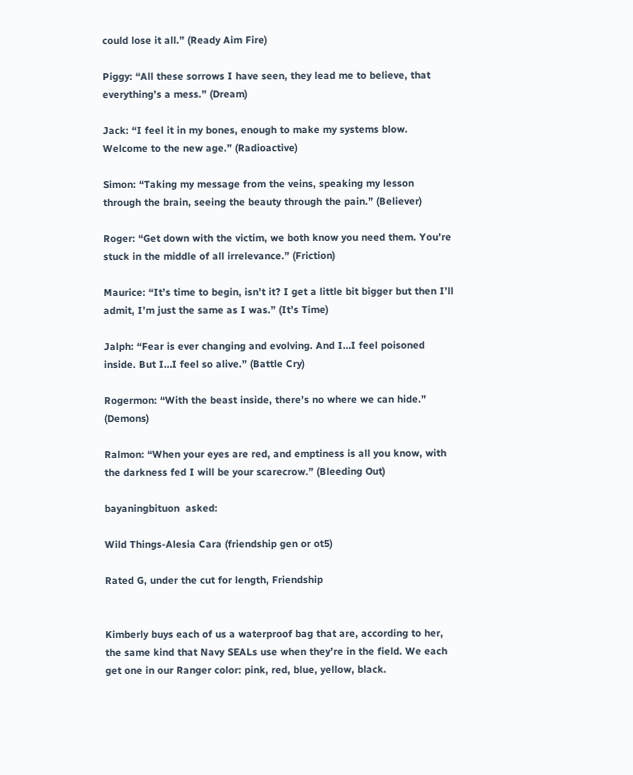could lose it all.” (Ready Aim Fire)

Piggy: “All these sorrows I have seen, they lead me to believe, that everything’s a mess.” (Dream)

Jack: “I feel it in my bones, enough to make my systems blow. Welcome to the new age.” (Radioactive)

Simon: “Taking my message from the veins, speaking my lesson through the brain, seeing the beauty through the pain.” (Believer)

Roger: “Get down with the victim, we both know you need them. You’re stuck in the middle of all irrelevance.” (Friction)

Maurice: “It’s time to begin, isn’t it? I get a little bit bigger but then I’ll admit, I’m just the same as I was.” (It’s Time)

Jalph: “Fear is ever changing and evolving. And I…I feel poisoned inside. But I…I feel so alive.” (Battle Cry)

Rogermon: “With the beast inside, there’s no where we can hide.” (Demons)

Ralmon: “When your eyes are red, and emptiness is all you know, with the darkness fed I will be your scarecrow.” (Bleeding Out)

bayaningbituon  asked:

Wild Things-Alesia Cara (friendship gen or ot5)

Rated G, under the cut for length, Friendship


Kimberly buys each of us a waterproof bag that are, according to her, the same kind that Navy SEALs use when they’re in the field. We each get one in our Ranger color: pink, red, blue, yellow, black.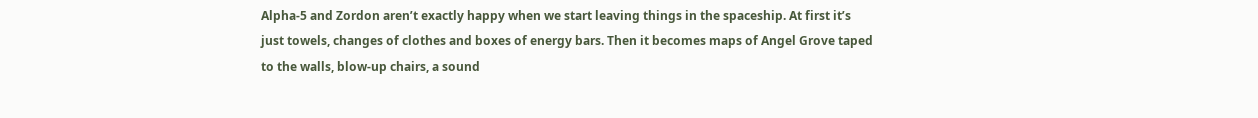Alpha-5 and Zordon aren’t exactly happy when we start leaving things in the spaceship. At first it’s just towels, changes of clothes and boxes of energy bars. Then it becomes maps of Angel Grove taped to the walls, blow-up chairs, a sound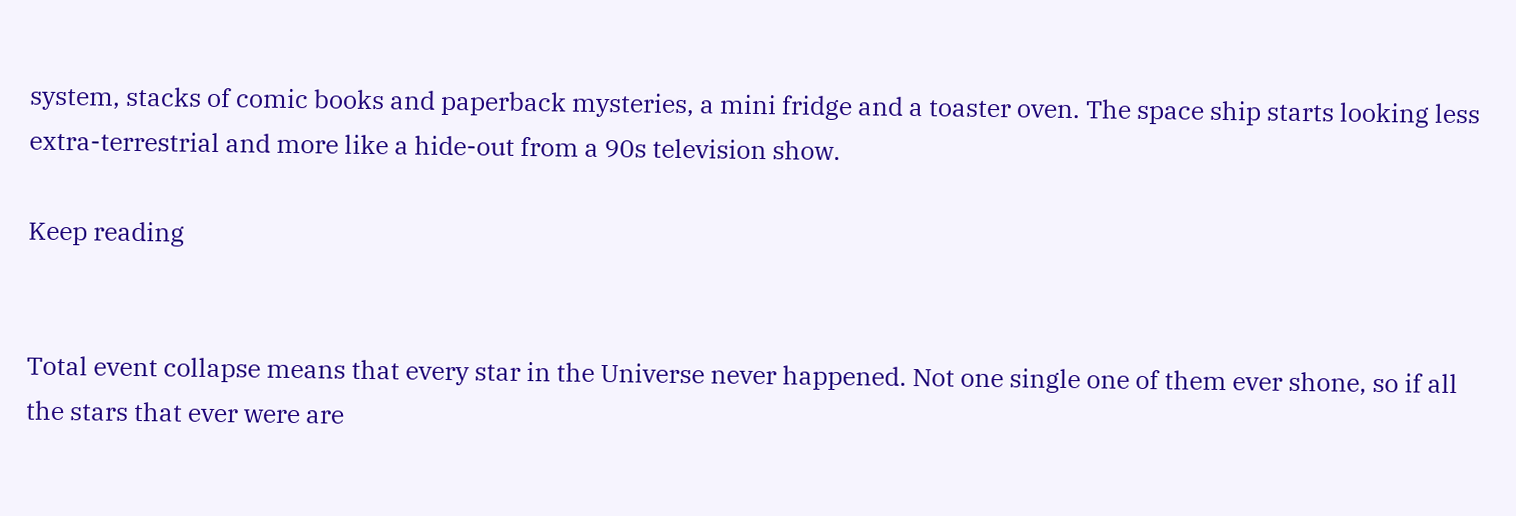system, stacks of comic books and paperback mysteries, a mini fridge and a toaster oven. The space ship starts looking less extra-terrestrial and more like a hide-out from a 90s television show.

Keep reading


Total event collapse means that every star in the Universe never happened. Not one single one of them ever shone, so if all the stars that ever were are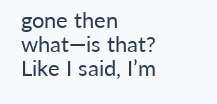gone then what—is that? Like I said, I’m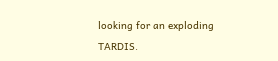looking for an exploding TARDIS.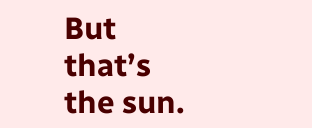But that’s the sun.